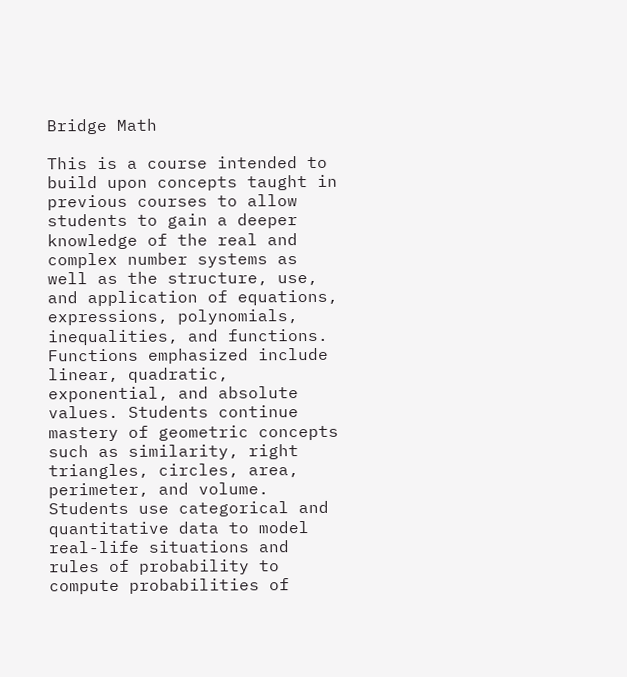Bridge Math

This is a course intended to build upon concepts taught in previous courses to allow students to gain a deeper knowledge of the real and complex number systems as well as the structure, use, and application of equations, expressions, polynomials, inequalities, and functions. Functions emphasized include linear, quadratic, exponential, and absolute values. Students continue mastery of geometric concepts such as similarity, right triangles, circles, area, perimeter, and volume. Students use categorical and quantitative data to model real-life situations and rules of probability to compute probabilities of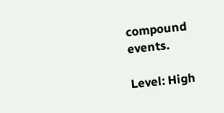compound events.

Level: High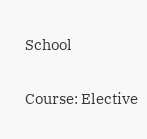School

Course: Elective